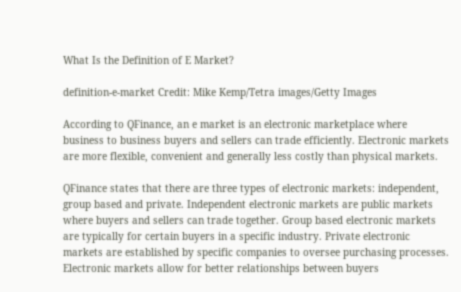What Is the Definition of E Market?

definition-e-market Credit: Mike Kemp/Tetra images/Getty Images

According to QFinance, an e market is an electronic marketplace where business to business buyers and sellers can trade efficiently. Electronic markets are more flexible, convenient and generally less costly than physical markets.

QFinance states that there are three types of electronic markets: independent, group based and private. Independent electronic markets are public markets where buyers and sellers can trade together. Group based electronic markets are typically for certain buyers in a specific industry. Private electronic markets are established by specific companies to oversee purchasing processes. Electronic markets allow for better relationships between buyers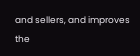and sellers, and improves the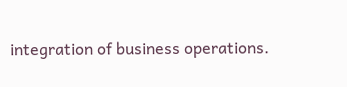integration of business operations.